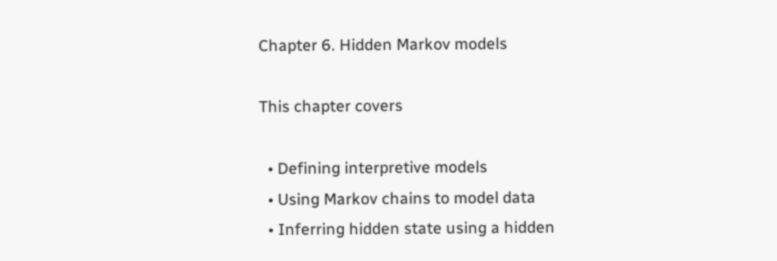Chapter 6. Hidden Markov models

This chapter covers

  • Defining interpretive models
  • Using Markov chains to model data
  • Inferring hidden state using a hidden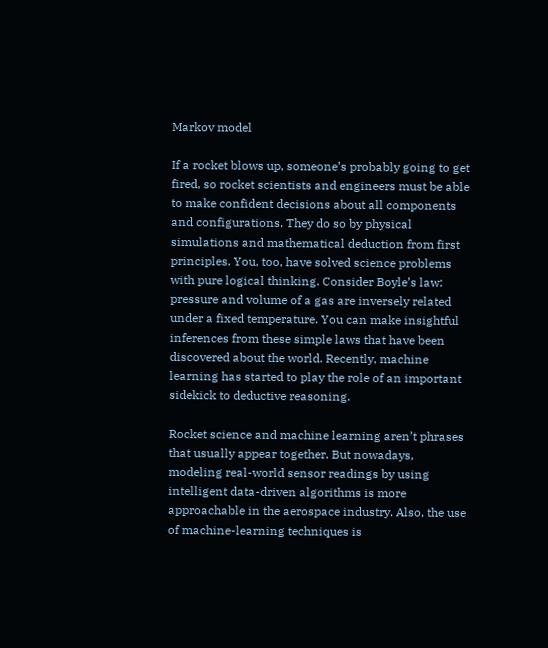Markov model

If a rocket blows up, someone’s probably going to get fired, so rocket scientists and engineers must be able to make confident decisions about all components and configurations. They do so by physical simulations and mathematical deduction from first principles. You, too, have solved science problems with pure logical thinking. Consider Boyle’s law: pressure and volume of a gas are inversely related under a fixed temperature. You can make insightful inferences from these simple laws that have been discovered about the world. Recently, machine learning has started to play the role of an important sidekick to deductive reasoning.

Rocket science and machine learning aren’t phrases that usually appear together. But nowadays, modeling real-world sensor readings by using intelligent data-driven algorithms is more approachable in the aerospace industry. Also, the use of machine-learning techniques is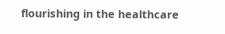flourishing in the healthcare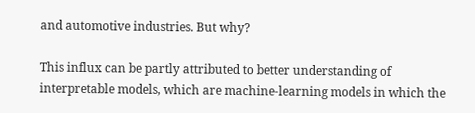and automotive industries. But why?

This influx can be partly attributed to better understanding of interpretable models, which are machine-learning models in which the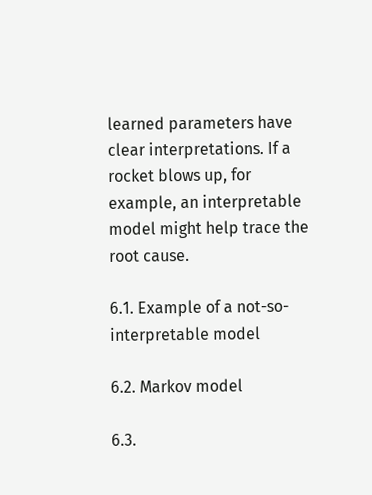learned parameters have clear interpretations. If a rocket blows up, for example, an interpretable model might help trace the root cause.

6.1. Example of a not-so-interpretable model

6.2. Markov model

6.3.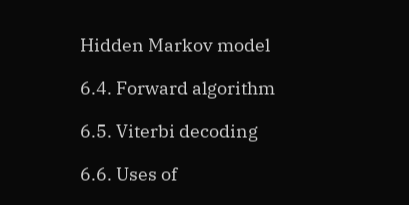Hidden Markov model

6.4. Forward algorithm

6.5. Viterbi decoding

6.6. Uses of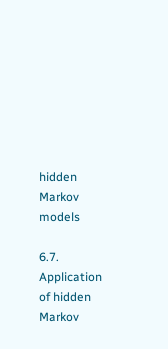hidden Markov models

6.7. Application of hidden Markov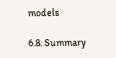models

6.8. Summary